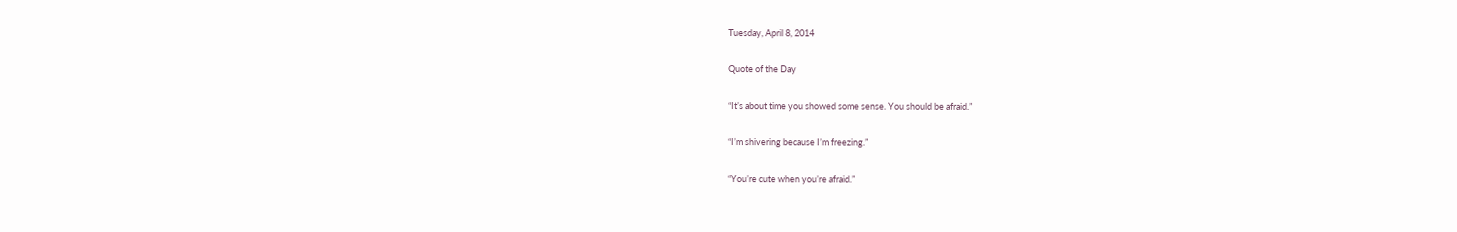Tuesday, April 8, 2014

Quote of the Day

“It’s about time you showed some sense. You should be afraid.”

“I’m shivering because I’m freezing.”

“You’re cute when you’re afraid.”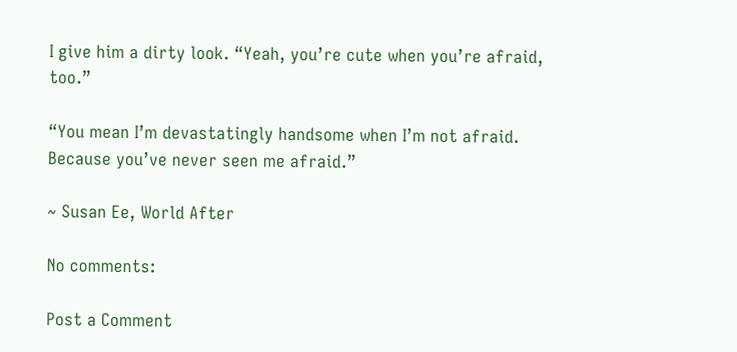I give him a dirty look. “Yeah, you’re cute when you’re afraid, too.”

“You mean I’m devastatingly handsome when I’m not afraid. Because you’ve never seen me afraid.”

~ Susan Ee, World After

No comments:

Post a Comment